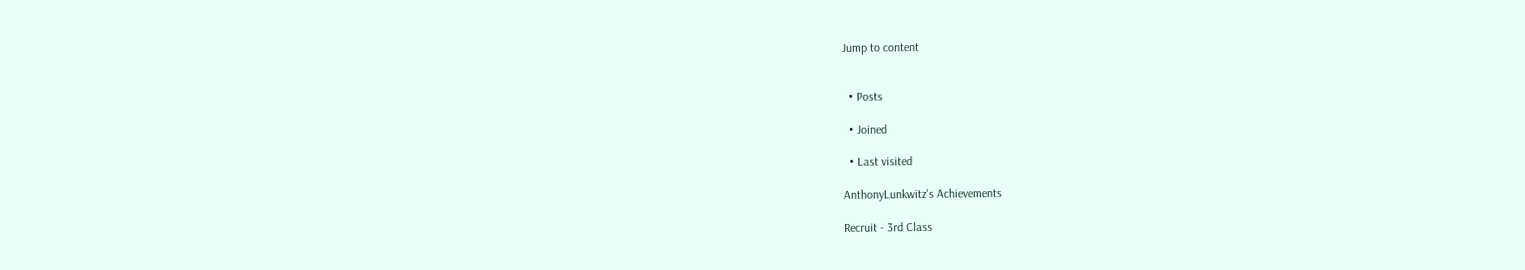Jump to content


  • Posts

  • Joined

  • Last visited

AnthonyLunkwitz's Achievements

Recruit - 3rd Class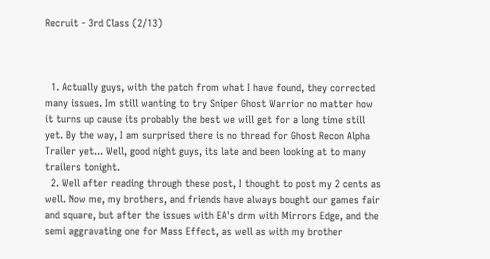Recruit - 3rd Class (2/13)



  1. Actually guys, with the patch from what I have found, they corrected many issues. Im still wanting to try Sniper Ghost Warrior no matter how it turns up cause its probably the best we will get for a long time still yet. By the way, I am surprised there is no thread for Ghost Recon Alpha Trailer yet... Well, good night guys, its late and been looking at to many trailers tonight.
  2. Well after reading through these post, I thought to post my 2 cents as well. Now me, my brothers, and friends have always bought our games fair and square, but after the issues with EA's drm with Mirrors Edge, and the semi aggravating one for Mass Effect, as well as with my brother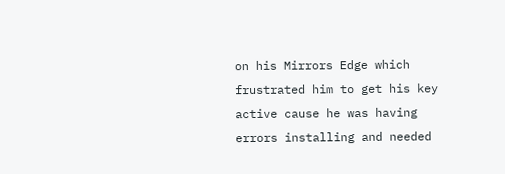on his Mirrors Edge which frustrated him to get his key active cause he was having errors installing and needed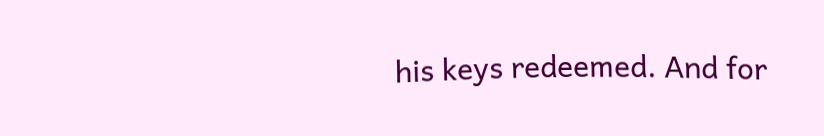his keys redeemed. And for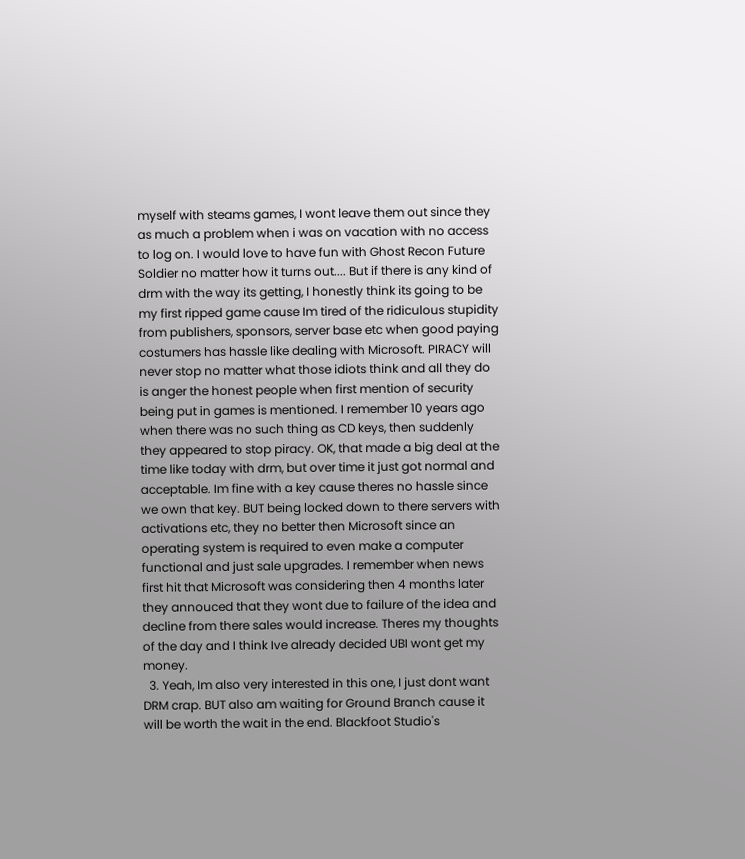myself with steams games, I wont leave them out since they as much a problem when i was on vacation with no access to log on. I would love to have fun with Ghost Recon Future Soldier no matter how it turns out.... But if there is any kind of drm with the way its getting, I honestly think its going to be my first ripped game cause Im tired of the ridiculous stupidity from publishers, sponsors, server base etc when good paying costumers has hassle like dealing with Microsoft. PIRACY will never stop no matter what those idiots think and all they do is anger the honest people when first mention of security being put in games is mentioned. I remember 10 years ago when there was no such thing as CD keys, then suddenly they appeared to stop piracy. OK, that made a big deal at the time like today with drm, but over time it just got normal and acceptable. Im fine with a key cause theres no hassle since we own that key. BUT being locked down to there servers with activations etc, they no better then Microsoft since an operating system is required to even make a computer functional and just sale upgrades. I remember when news first hit that Microsoft was considering then 4 months later they annouced that they wont due to failure of the idea and decline from there sales would increase. Theres my thoughts of the day and I think Ive already decided UBI wont get my money.
  3. Yeah, Im also very interested in this one, I just dont want DRM crap. BUT also am waiting for Ground Branch cause it will be worth the wait in the end. Blackfoot Studio's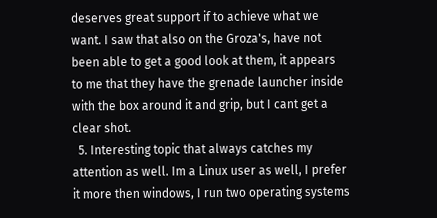deserves great support if to achieve what we want. I saw that also on the Groza's, have not been able to get a good look at them, it appears to me that they have the grenade launcher inside with the box around it and grip, but I cant get a clear shot.
  5. Interesting topic that always catches my attention as well. Im a Linux user as well, I prefer it more then windows, I run two operating systems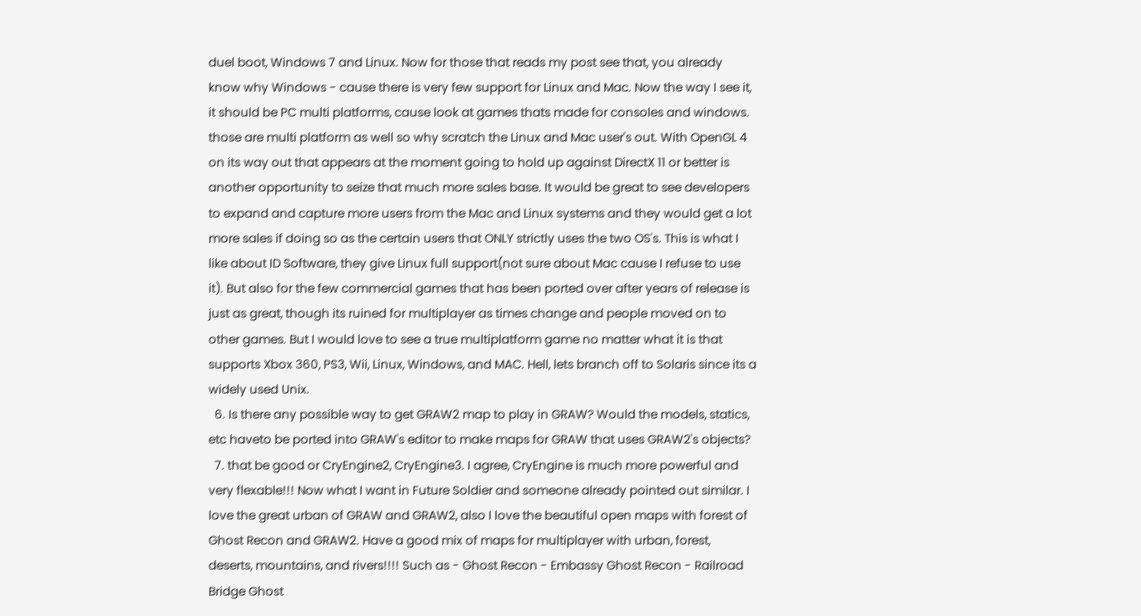duel boot, Windows 7 and Linux. Now for those that reads my post see that, you already know why Windows - cause there is very few support for Linux and Mac. Now the way I see it, it should be PC multi platforms, cause look at games thats made for consoles and windows. those are multi platform as well so why scratch the Linux and Mac user's out. With OpenGL 4 on its way out that appears at the moment going to hold up against DirectX 11 or better is another opportunity to seize that much more sales base. It would be great to see developers to expand and capture more users from the Mac and Linux systems and they would get a lot more sales if doing so as the certain users that ONLY strictly uses the two OS's. This is what I like about ID Software, they give Linux full support(not sure about Mac cause I refuse to use it). But also for the few commercial games that has been ported over after years of release is just as great, though its ruined for multiplayer as times change and people moved on to other games. But I would love to see a true multiplatform game no matter what it is that supports Xbox 360, PS3, Wii, Linux, Windows, and MAC. Hell, lets branch off to Solaris since its a widely used Unix.
  6. Is there any possible way to get GRAW2 map to play in GRAW? Would the models, statics, etc haveto be ported into GRAW's editor to make maps for GRAW that uses GRAW2's objects?
  7. that be good or CryEngine2, CryEngine3. I agree, CryEngine is much more powerful and very flexable!!! Now what I want in Future Soldier and someone already pointed out similar. I love the great urban of GRAW and GRAW2, also I love the beautiful open maps with forest of Ghost Recon and GRAW2. Have a good mix of maps for multiplayer with urban, forest, deserts, mountains, and rivers!!!! Such as - Ghost Recon - Embassy Ghost Recon - Railroad Bridge Ghost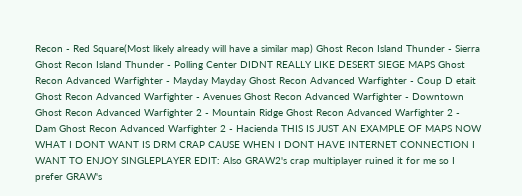Recon - Red Square(Most likely already will have a similar map) Ghost Recon Island Thunder - Sierra Ghost Recon Island Thunder - Polling Center DIDNT REALLY LIKE DESERT SIEGE MAPS Ghost Recon Advanced Warfighter - Mayday Mayday Ghost Recon Advanced Warfighter - Coup D etait Ghost Recon Advanced Warfighter - Avenues Ghost Recon Advanced Warfighter - Downtown Ghost Recon Advanced Warfighter 2 - Mountain Ridge Ghost Recon Advanced Warfighter 2 - Dam Ghost Recon Advanced Warfighter 2 - Hacienda THIS IS JUST AN EXAMPLE OF MAPS NOW WHAT I DONT WANT IS DRM CRAP CAUSE WHEN I DONT HAVE INTERNET CONNECTION I WANT TO ENJOY SINGLEPLAYER EDIT: Also GRAW2's crap multiplayer ruined it for me so I prefer GRAW's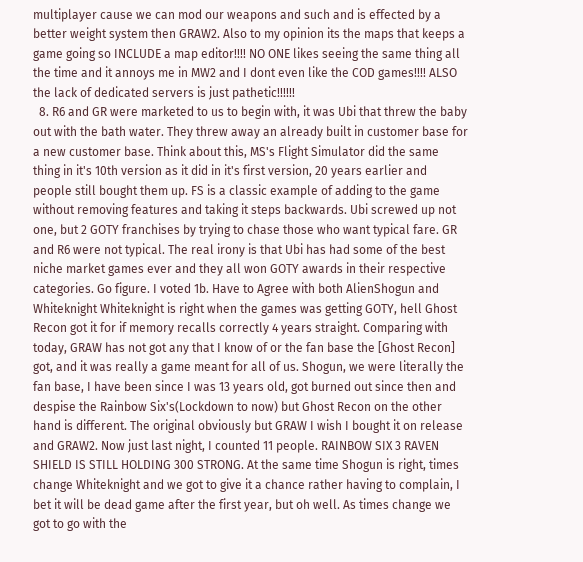multiplayer cause we can mod our weapons and such and is effected by a better weight system then GRAW2. Also to my opinion its the maps that keeps a game going so INCLUDE a map editor!!!! NO ONE likes seeing the same thing all the time and it annoys me in MW2 and I dont even like the COD games!!!! ALSO the lack of dedicated servers is just pathetic!!!!!!
  8. R6 and GR were marketed to us to begin with, it was Ubi that threw the baby out with the bath water. They threw away an already built in customer base for a new customer base. Think about this, MS's Flight Simulator did the same thing in it's 10th version as it did in it's first version, 20 years earlier and people still bought them up. FS is a classic example of adding to the game without removing features and taking it steps backwards. Ubi screwed up not one, but 2 GOTY franchises by trying to chase those who want typical fare. GR and R6 were not typical. The real irony is that Ubi has had some of the best niche market games ever and they all won GOTY awards in their respective categories. Go figure. I voted 1b. Have to Agree with both AlienShogun and Whiteknight Whiteknight is right when the games was getting GOTY, hell Ghost Recon got it for if memory recalls correctly 4 years straight. Comparing with today, GRAW has not got any that I know of or the fan base the [Ghost Recon] got, and it was really a game meant for all of us. Shogun, we were literally the fan base, I have been since I was 13 years old, got burned out since then and despise the Rainbow Six's(Lockdown to now) but Ghost Recon on the other hand is different. The original obviously but GRAW I wish I bought it on release and GRAW2. Now just last night, I counted 11 people. RAINBOW SIX 3 RAVEN SHIELD IS STILL HOLDING 300 STRONG. At the same time Shogun is right, times change Whiteknight and we got to give it a chance rather having to complain, I bet it will be dead game after the first year, but oh well. As times change we got to go with the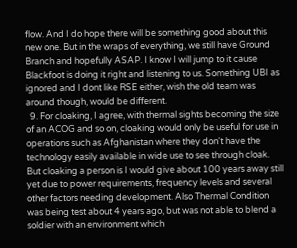flow. And I do hope there will be something good about this new one. But in the wraps of everything, we still have Ground Branch and hopefully ASAP. I know I will jump to it cause Blackfoot is doing it right and listening to us. Something UBI as ignored and I dont like RSE either, wish the old team was around though, would be different.
  9. For cloaking, I agree, with thermal sights becoming the size of an ACOG and so on, cloaking would only be useful for use in operations such as Afghanistan where they don't have the technology easily available in wide use to see through cloak. But cloaking a person is I would give about 100 years away still yet due to power requirements, frequency levels and several other factors needing development. Also Thermal Condition was being test about 4 years ago, but was not able to blend a soldier with an environment which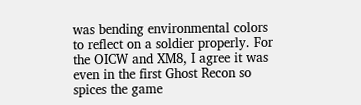was bending environmental colors to reflect on a soldier properly. For the OICW and XM8, I agree it was even in the first Ghost Recon so spices the game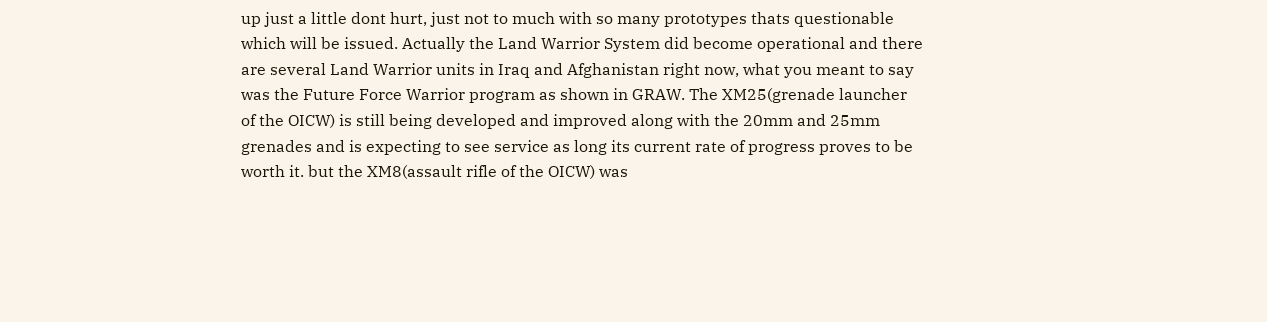up just a little dont hurt, just not to much with so many prototypes thats questionable which will be issued. Actually the Land Warrior System did become operational and there are several Land Warrior units in Iraq and Afghanistan right now, what you meant to say was the Future Force Warrior program as shown in GRAW. The XM25(grenade launcher of the OICW) is still being developed and improved along with the 20mm and 25mm grenades and is expecting to see service as long its current rate of progress proves to be worth it. but the XM8(assault rifle of the OICW) was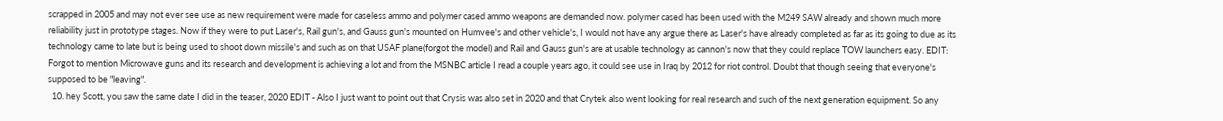scrapped in 2005 and may not ever see use as new requirement were made for caseless ammo and polymer cased ammo weapons are demanded now. polymer cased has been used with the M249 SAW already and shown much more reliability just in prototype stages. Now if they were to put Laser's, Rail gun's, and Gauss gun's mounted on Humvee's and other vehicle's, I would not have any argue there as Laser's have already completed as far as its going to due as its technology came to late but is being used to shoot down missile's and such as on that USAF plane(forgot the model) and Rail and Gauss gun's are at usable technology as cannon's now that they could replace TOW launchers easy. EDIT: Forgot to mention Microwave guns and its research and development is achieving a lot and from the MSNBC article I read a couple years ago, it could see use in Iraq by 2012 for riot control. Doubt that though seeing that everyone's supposed to be "leaving".
  10. hey Scott, you saw the same date I did in the teaser, 2020 EDIT - Also I just want to point out that Crysis was also set in 2020 and that Crytek also went looking for real research and such of the next generation equipment. So any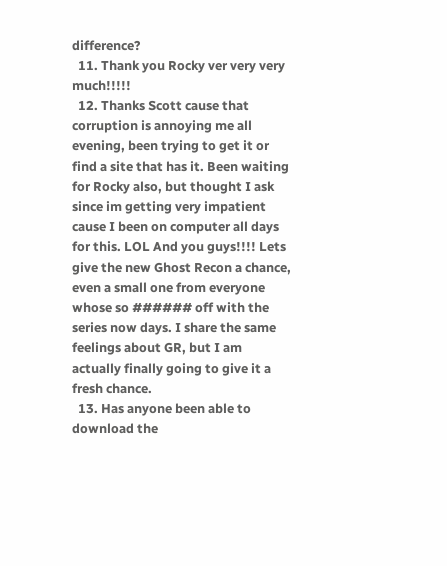difference?
  11. Thank you Rocky ver very very much!!!!!
  12. Thanks Scott cause that corruption is annoying me all evening, been trying to get it or find a site that has it. Been waiting for Rocky also, but thought I ask since im getting very impatient cause I been on computer all days for this. LOL And you guys!!!! Lets give the new Ghost Recon a chance, even a small one from everyone whose so ###### off with the series now days. I share the same feelings about GR, but I am actually finally going to give it a fresh chance.
  13. Has anyone been able to download the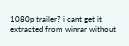1080p trailer? i cant get it extracted from winrar without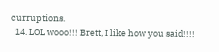curruptions.
  14. LOL wooo!!! Brett, I like how you said!!!!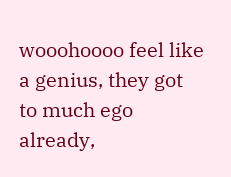wooohoooo feel like a genius, they got to much ego already,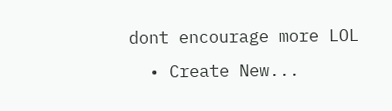dont encourage more LOL
  • Create New...